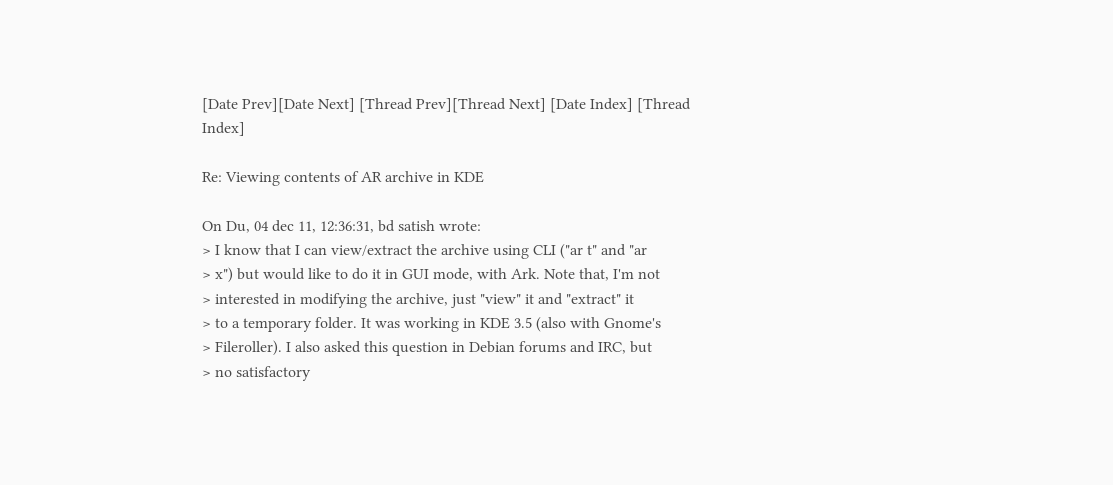[Date Prev][Date Next] [Thread Prev][Thread Next] [Date Index] [Thread Index]

Re: Viewing contents of AR archive in KDE

On Du, 04 dec 11, 12:36:31, bd satish wrote:
> I know that I can view/extract the archive using CLI ("ar t" and "ar
> x") but would like to do it in GUI mode, with Ark. Note that, I'm not
> interested in modifying the archive, just "view" it and "extract" it
> to a temporary folder. It was working in KDE 3.5 (also with Gnome's
> Fileroller). I also asked this question in Debian forums and IRC, but
> no satisfactory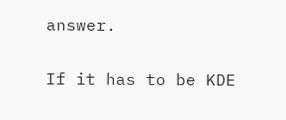answer.

If it has to be KDE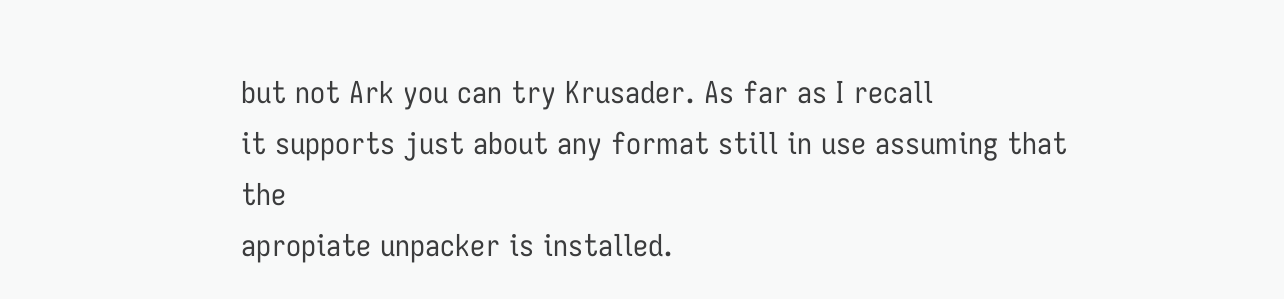but not Ark you can try Krusader. As far as I recall
it supports just about any format still in use assuming that the
apropiate unpacker is installed.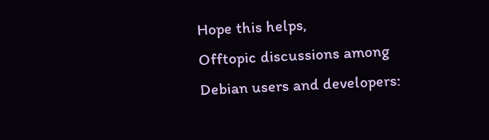Hope this helps,
Offtopic discussions among Debian users and developers: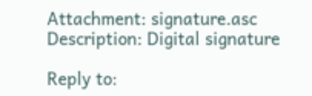Attachment: signature.asc
Description: Digital signature

Reply to: